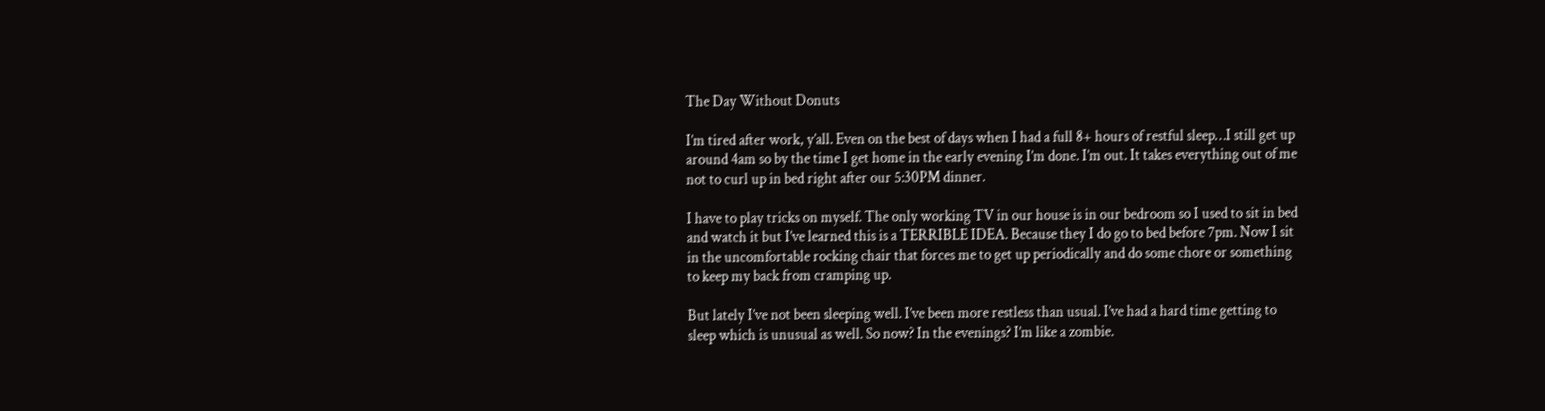The Day Without Donuts

I’m tired after work, y’all. Even on the best of days when I had a full 8+ hours of restful sleep…I still get up around 4am so by the time I get home in the early evening I’m done. I’m out. It takes everything out of me not to curl up in bed right after our 5:30PM dinner.

I have to play tricks on myself. The only working TV in our house is in our bedroom so I used to sit in bed and watch it but I’ve learned this is a TERRIBLE IDEA. Because they I do go to bed before 7pm. Now I sit in the uncomfortable rocking chair that forces me to get up periodically and do some chore or something to keep my back from cramping up.

But lately I’ve not been sleeping well. I’ve been more restless than usual. I’ve had a hard time getting to sleep which is unusual as well. So now? In the evenings? I’m like a zombie.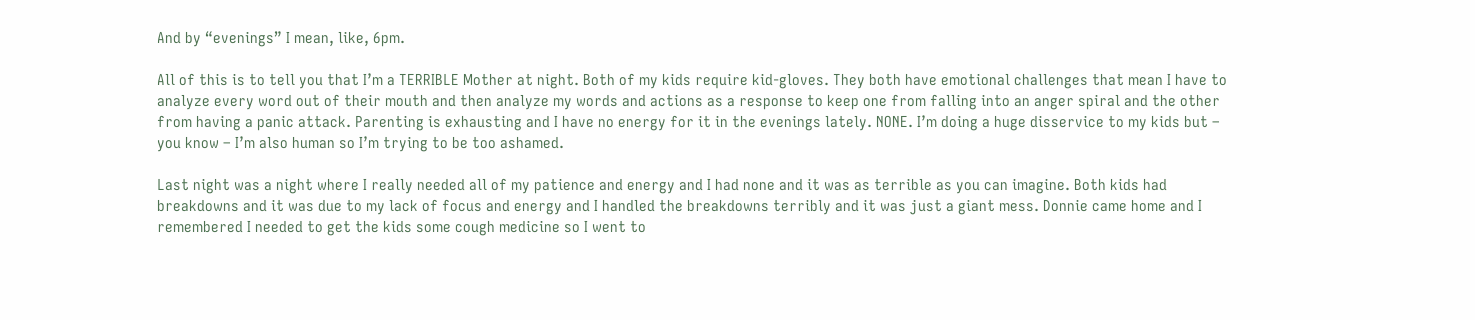And by “evenings” I mean, like, 6pm.

All of this is to tell you that I’m a TERRIBLE Mother at night. Both of my kids require kid-gloves. They both have emotional challenges that mean I have to analyze every word out of their mouth and then analyze my words and actions as a response to keep one from falling into an anger spiral and the other from having a panic attack. Parenting is exhausting and I have no energy for it in the evenings lately. NONE. I’m doing a huge disservice to my kids but – you know – I’m also human so I’m trying to be too ashamed.

Last night was a night where I really needed all of my patience and energy and I had none and it was as terrible as you can imagine. Both kids had breakdowns and it was due to my lack of focus and energy and I handled the breakdowns terribly and it was just a giant mess. Donnie came home and I remembered I needed to get the kids some cough medicine so I went to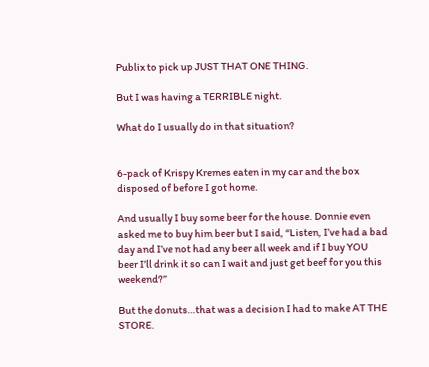Publix to pick up JUST THAT ONE THING.

But I was having a TERRIBLE night.

What do I usually do in that situation?


6-pack of Krispy Kremes eaten in my car and the box disposed of before I got home.

And usually I buy some beer for the house. Donnie even asked me to buy him beer but I said, “Listen, I’ve had a bad day and I’ve not had any beer all week and if I buy YOU beer I’ll drink it so can I wait and just get beef for you this weekend?”

But the donuts…that was a decision I had to make AT THE STORE.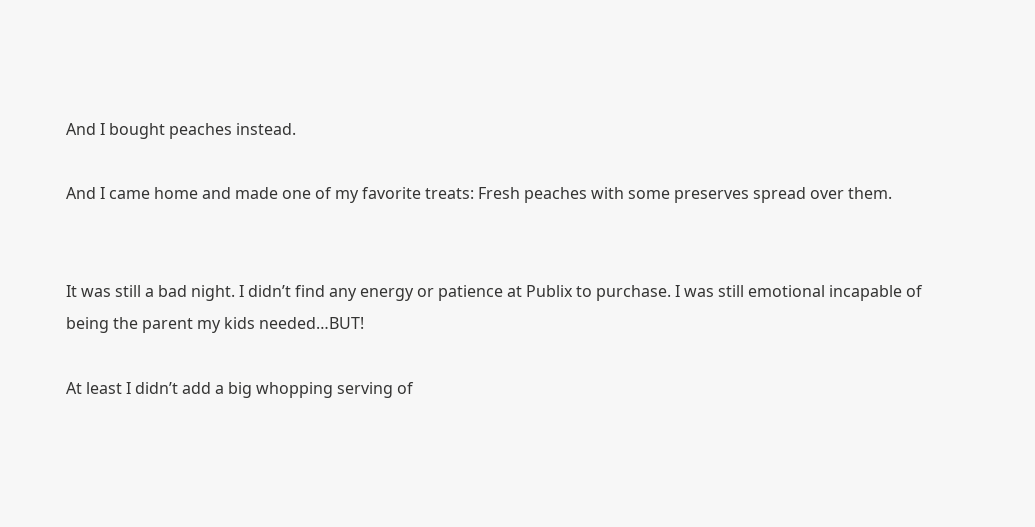And I bought peaches instead.

And I came home and made one of my favorite treats: Fresh peaches with some preserves spread over them.


It was still a bad night. I didn’t find any energy or patience at Publix to purchase. I was still emotional incapable of being the parent my kids needed…BUT!

At least I didn’t add a big whopping serving of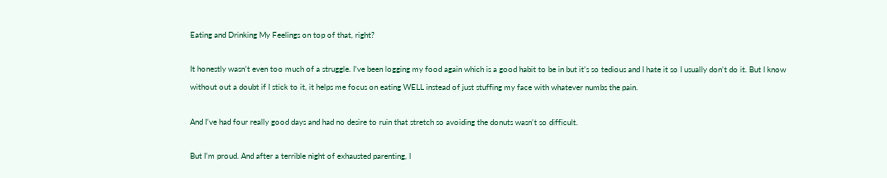Eating and Drinking My Feelings on top of that, right?

It honestly wasn’t even too much of a struggle. I’ve been logging my food again which is a good habit to be in but it’s so tedious and I hate it so I usually don’t do it. But I know without out a doubt if I stick to it, it helps me focus on eating WELL instead of just stuffing my face with whatever numbs the pain.

And I’ve had four really good days and had no desire to ruin that stretch so avoiding the donuts wasn’t so difficult.

But I’m proud. And after a terrible night of exhausted parenting, I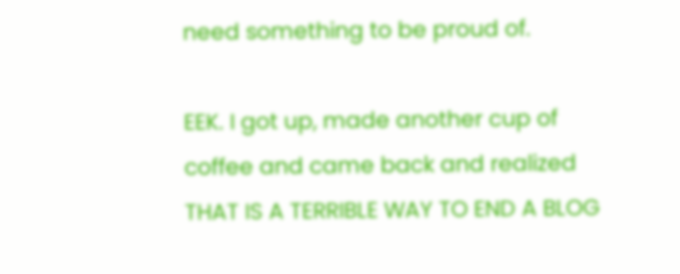need something to be proud of.

EEK. I got up, made another cup of coffee and came back and realized THAT IS A TERRIBLE WAY TO END A BLOG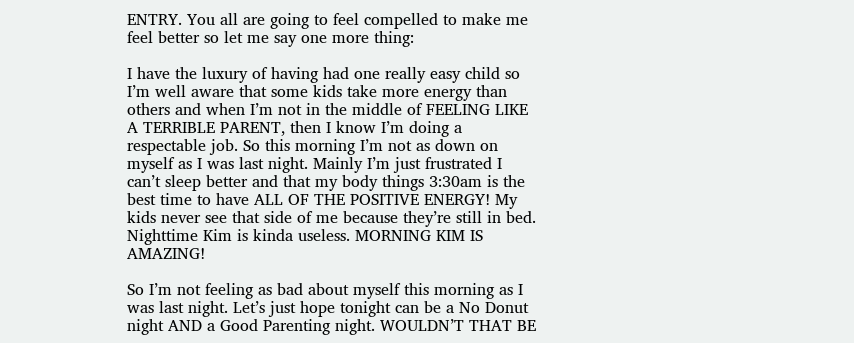ENTRY. You all are going to feel compelled to make me feel better so let me say one more thing:

I have the luxury of having had one really easy child so I’m well aware that some kids take more energy than others and when I’m not in the middle of FEELING LIKE A TERRIBLE PARENT, then I know I’m doing a respectable job. So this morning I’m not as down on myself as I was last night. Mainly I’m just frustrated I can’t sleep better and that my body things 3:30am is the best time to have ALL OF THE POSITIVE ENERGY! My kids never see that side of me because they’re still in bed. Nighttime Kim is kinda useless. MORNING KIM IS AMAZING!

So I’m not feeling as bad about myself this morning as I was last night. Let’s just hope tonight can be a No Donut night AND a Good Parenting night. WOULDN’T THAT BE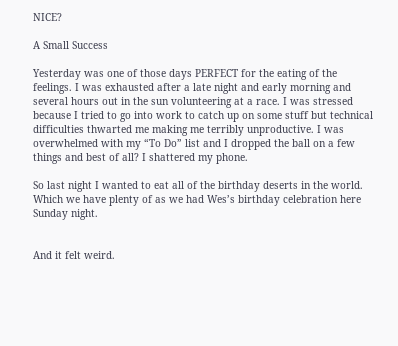NICE?

A Small Success

Yesterday was one of those days PERFECT for the eating of the feelings. I was exhausted after a late night and early morning and several hours out in the sun volunteering at a race. I was stressed because I tried to go into work to catch up on some stuff but technical difficulties thwarted me making me terribly unproductive. I was overwhelmed with my “To Do” list and I dropped the ball on a few things and best of all? I shattered my phone.

So last night I wanted to eat all of the birthday deserts in the world. Which we have plenty of as we had Wes’s birthday celebration here Sunday night.


And it felt weird.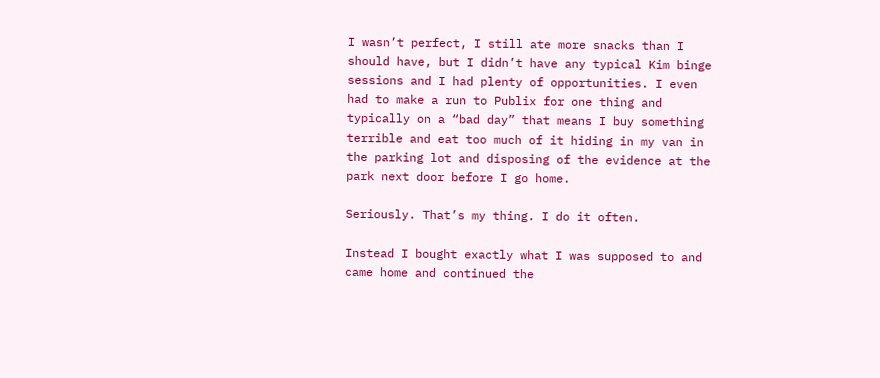I wasn’t perfect, I still ate more snacks than I should have, but I didn’t have any typical Kim binge sessions and I had plenty of opportunities. I even had to make a run to Publix for one thing and typically on a “bad day” that means I buy something terrible and eat too much of it hiding in my van in the parking lot and disposing of the evidence at the park next door before I go home.

Seriously. That’s my thing. I do it often.

Instead I bought exactly what I was supposed to and came home and continued the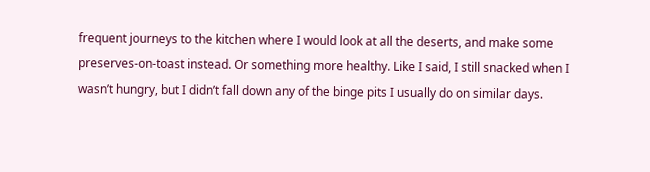frequent journeys to the kitchen where I would look at all the deserts, and make some preserves-on-toast instead. Or something more healthy. Like I said, I still snacked when I wasn’t hungry, but I didn’t fall down any of the binge pits I usually do on similar days.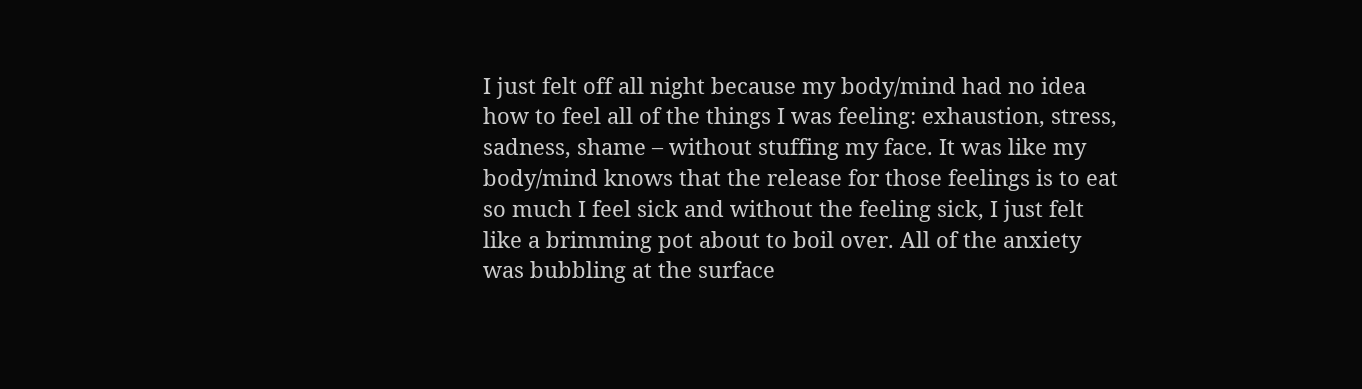I just felt off all night because my body/mind had no idea how to feel all of the things I was feeling: exhaustion, stress, sadness, shame – without stuffing my face. It was like my body/mind knows that the release for those feelings is to eat so much I feel sick and without the feeling sick, I just felt like a brimming pot about to boil over. All of the anxiety was bubbling at the surface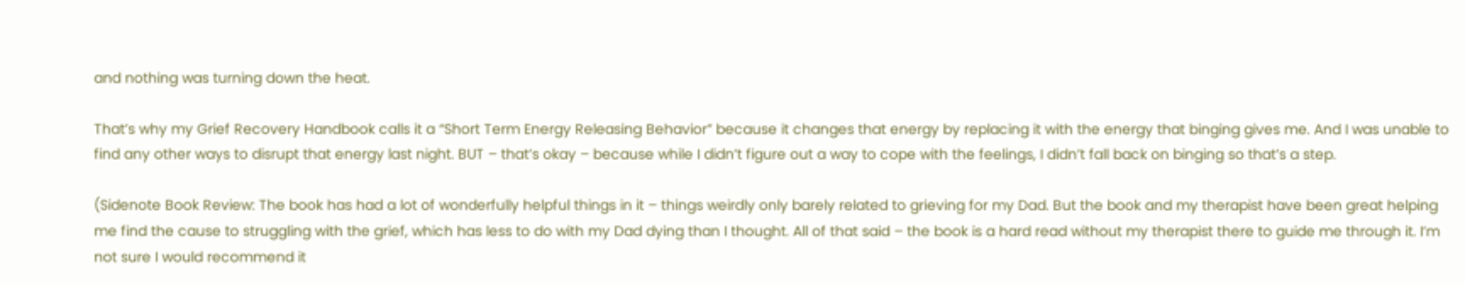and nothing was turning down the heat.

That’s why my Grief Recovery Handbook calls it a “Short Term Energy Releasing Behavior” because it changes that energy by replacing it with the energy that binging gives me. And I was unable to find any other ways to disrupt that energy last night. BUT – that’s okay – because while I didn’t figure out a way to cope with the feelings, I didn’t fall back on binging so that’s a step.

(Sidenote Book Review: The book has had a lot of wonderfully helpful things in it – things weirdly only barely related to grieving for my Dad. But the book and my therapist have been great helping me find the cause to struggling with the grief, which has less to do with my Dad dying than I thought. All of that said – the book is a hard read without my therapist there to guide me through it. I’m not sure I would recommend it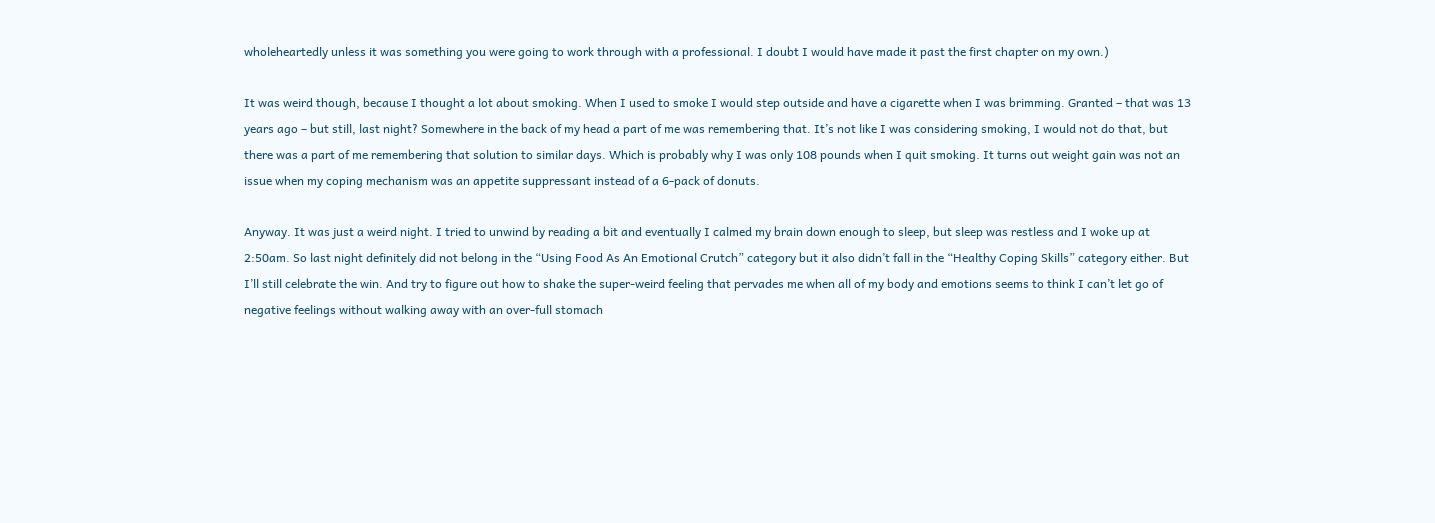wholeheartedly unless it was something you were going to work through with a professional. I doubt I would have made it past the first chapter on my own.)

It was weird though, because I thought a lot about smoking. When I used to smoke I would step outside and have a cigarette when I was brimming. Granted – that was 13 years ago – but still, last night? Somewhere in the back of my head a part of me was remembering that. It’s not like I was considering smoking, I would not do that, but there was a part of me remembering that solution to similar days. Which is probably why I was only 108 pounds when I quit smoking. It turns out weight gain was not an issue when my coping mechanism was an appetite suppressant instead of a 6-pack of donuts.

Anyway. It was just a weird night. I tried to unwind by reading a bit and eventually I calmed my brain down enough to sleep, but sleep was restless and I woke up at 2:50am. So last night definitely did not belong in the “Using Food As An Emotional Crutch” category but it also didn’t fall in the “Healthy Coping Skills” category either. But I’ll still celebrate the win. And try to figure out how to shake the super-weird feeling that pervades me when all of my body and emotions seems to think I can’t let go of negative feelings without walking away with an over-full stomach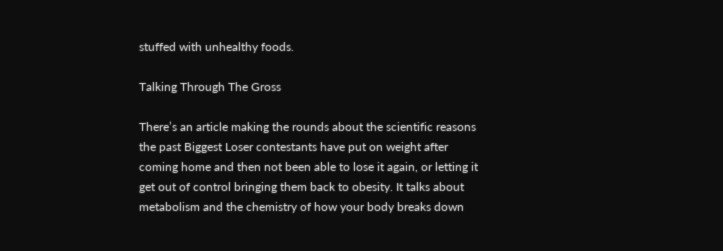stuffed with unhealthy foods.

Talking Through The Gross

There’s an article making the rounds about the scientific reasons the past Biggest Loser contestants have put on weight after coming home and then not been able to lose it again, or letting it get out of control bringing them back to obesity. It talks about metabolism and the chemistry of how your body breaks down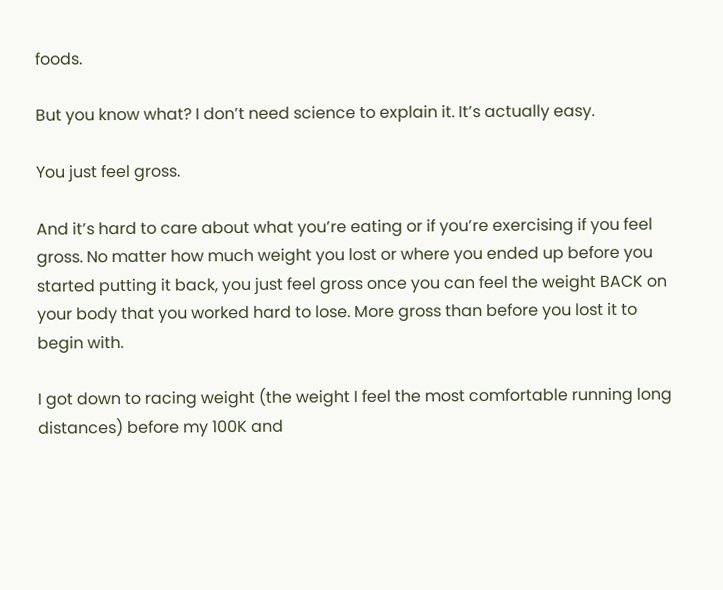foods.

But you know what? I don’t need science to explain it. It’s actually easy.

You just feel gross.

And it’s hard to care about what you’re eating or if you’re exercising if you feel gross. No matter how much weight you lost or where you ended up before you started putting it back, you just feel gross once you can feel the weight BACK on your body that you worked hard to lose. More gross than before you lost it to begin with.

I got down to racing weight (the weight I feel the most comfortable running long distances) before my 100K and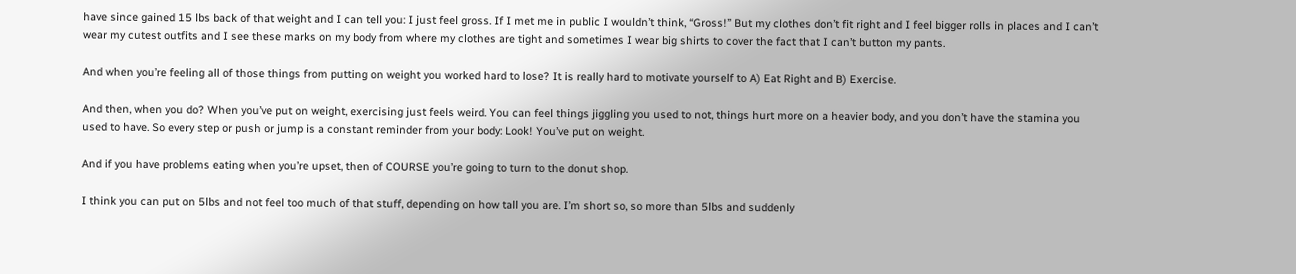have since gained 15 lbs back of that weight and I can tell you: I just feel gross. If I met me in public I wouldn’t think, “Gross!” But my clothes don’t fit right and I feel bigger rolls in places and I can’t wear my cutest outfits and I see these marks on my body from where my clothes are tight and sometimes I wear big shirts to cover the fact that I can’t button my pants.

And when you’re feeling all of those things from putting on weight you worked hard to lose? It is really hard to motivate yourself to A) Eat Right and B) Exercise.

And then, when you do? When you’ve put on weight, exercising just feels weird. You can feel things jiggling you used to not, things hurt more on a heavier body, and you don’t have the stamina you used to have. So every step or push or jump is a constant reminder from your body: Look! You’ve put on weight.

And if you have problems eating when you’re upset, then of COURSE you’re going to turn to the donut shop.

I think you can put on 5lbs and not feel too much of that stuff, depending on how tall you are. I’m short so, so more than 5lbs and suddenly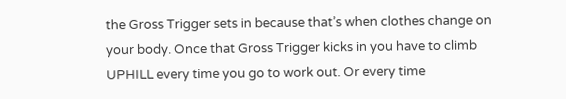the Gross Trigger sets in because that’s when clothes change on your body. Once that Gross Trigger kicks in you have to climb UPHILL every time you go to work out. Or every time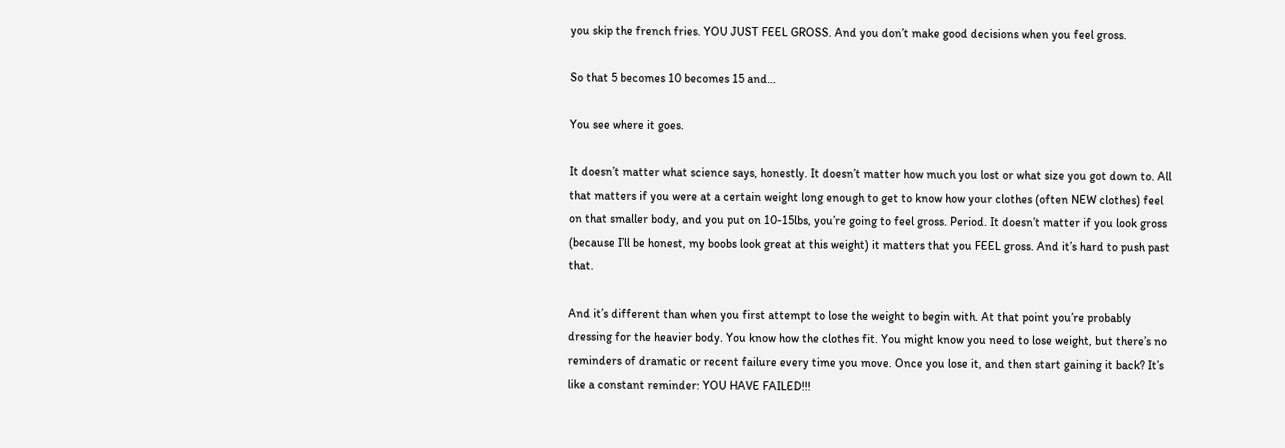you skip the french fries. YOU JUST FEEL GROSS. And you don’t make good decisions when you feel gross.

So that 5 becomes 10 becomes 15 and…

You see where it goes.

It doesn’t matter what science says, honestly. It doesn’t matter how much you lost or what size you got down to. All that matters if you were at a certain weight long enough to get to know how your clothes (often NEW clothes) feel on that smaller body, and you put on 10-15lbs, you’re going to feel gross. Period. It doesn’t matter if you look gross (because I’ll be honest, my boobs look great at this weight) it matters that you FEEL gross. And it’s hard to push past that.

And it’s different than when you first attempt to lose the weight to begin with. At that point you’re probably dressing for the heavier body. You know how the clothes fit. You might know you need to lose weight, but there’s no reminders of dramatic or recent failure every time you move. Once you lose it, and then start gaining it back? It’s like a constant reminder: YOU HAVE FAILED!!!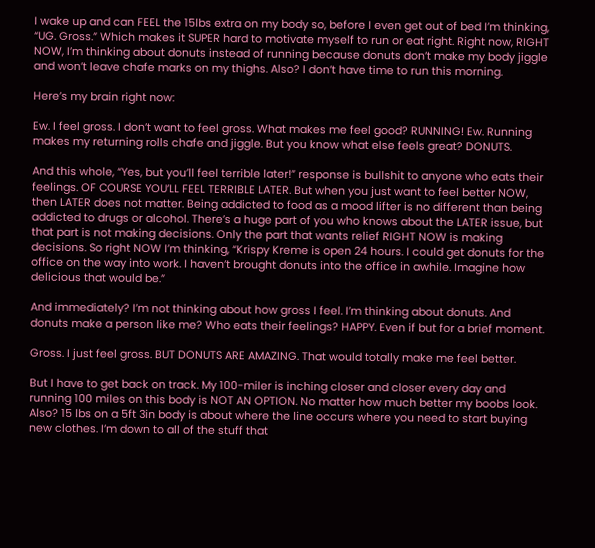I wake up and can FEEL the 15lbs extra on my body so, before I even get out of bed I’m thinking, “UG. Gross.” Which makes it SUPER hard to motivate myself to run or eat right. Right now, RIGHT NOW, I’m thinking about donuts instead of running because donuts don’t make my body jiggle and won’t leave chafe marks on my thighs. Also? I don’t have time to run this morning.

Here’s my brain right now:

Ew. I feel gross. I don’t want to feel gross. What makes me feel good? RUNNING! Ew. Running makes my returning rolls chafe and jiggle. But you know what else feels great? DONUTS.

And this whole, “Yes, but you’ll feel terrible later!” response is bullshit to anyone who eats their feelings. OF COURSE YOU’LL FEEL TERRIBLE LATER. But when you just want to feel better NOW, then LATER does not matter. Being addicted to food as a mood lifter is no different than being addicted to drugs or alcohol. There’s a huge part of you who knows about the LATER issue, but that part is not making decisions. Only the part that wants relief RIGHT NOW is making decisions. So right NOW I’m thinking, “Krispy Kreme is open 24 hours. I could get donuts for the office on the way into work. I haven’t brought donuts into the office in awhile. Imagine how delicious that would be.”

And immediately? I’m not thinking about how gross I feel. I’m thinking about donuts. And donuts make a person like me? Who eats their feelings? HAPPY. Even if but for a brief moment.

Gross. I just feel gross. BUT DONUTS ARE AMAZING. That would totally make me feel better.

But I have to get back on track. My 100-miler is inching closer and closer every day and running 100 miles on this body is NOT AN OPTION. No matter how much better my boobs look. Also? 15 lbs on a 5ft 3in body is about where the line occurs where you need to start buying new clothes. I’m down to all of the stuff that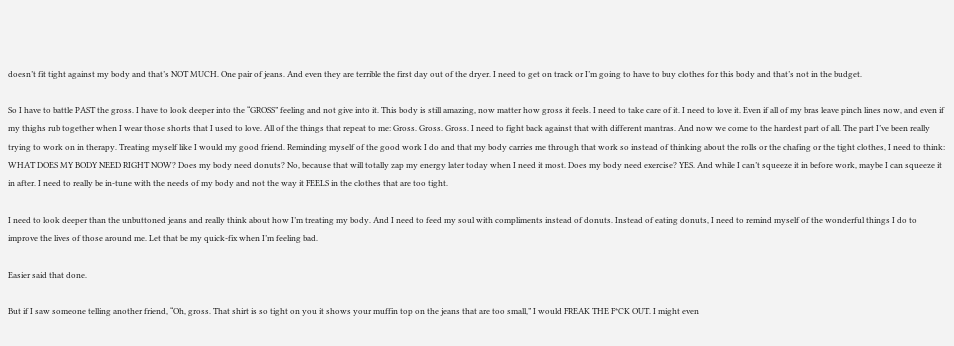doesn’t fit tight against my body and that’s NOT MUCH. One pair of jeans. And even they are terrible the first day out of the dryer. I need to get on track or I’m going to have to buy clothes for this body and that’s not in the budget.

So I have to battle PAST the gross. I have to look deeper into the “GROSS” feeling and not give into it. This body is still amazing, now matter how gross it feels. I need to take care of it. I need to love it. Even if all of my bras leave pinch lines now, and even if my thighs rub together when I wear those shorts that I used to love. All of the things that repeat to me: Gross. Gross. Gross. I need to fight back against that with different mantras. And now we come to the hardest part of all. The part I’ve been really trying to work on in therapy. Treating myself like I would my good friend. Reminding myself of the good work I do and that my body carries me through that work so instead of thinking about the rolls or the chafing or the tight clothes, I need to think: WHAT DOES MY BODY NEED RIGHT NOW? Does my body need donuts? No, because that will totally zap my energy later today when I need it most. Does my body need exercise? YES. And while I can’t squeeze it in before work, maybe I can squeeze it in after. I need to really be in-tune with the needs of my body and not the way it FEELS in the clothes that are too tight.

I need to look deeper than the unbuttoned jeans and really think about how I’m treating my body. And I need to feed my soul with compliments instead of donuts. Instead of eating donuts, I need to remind myself of the wonderful things I do to improve the lives of those around me. Let that be my quick-fix when I’m feeling bad.

Easier said that done.

But if I saw someone telling another friend, “Oh, gross. That shirt is so tight on you it shows your muffin top on the jeans that are too small,” I would FREAK THE F*CK OUT. I might even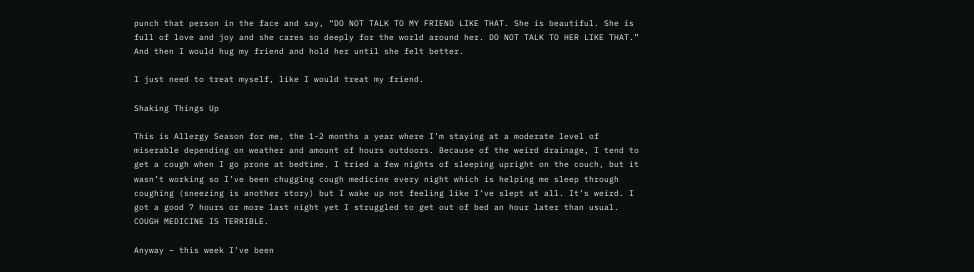punch that person in the face and say, “DO NOT TALK TO MY FRIEND LIKE THAT. She is beautiful. She is full of love and joy and she cares so deeply for the world around her. DO NOT TALK TO HER LIKE THAT.” And then I would hug my friend and hold her until she felt better.

I just need to treat myself, like I would treat my friend.

Shaking Things Up

This is Allergy Season for me, the 1-2 months a year where I’m staying at a moderate level of miserable depending on weather and amount of hours outdoors. Because of the weird drainage, I tend to get a cough when I go prone at bedtime. I tried a few nights of sleeping upright on the couch, but it wasn’t working so I’ve been chugging cough medicine every night which is helping me sleep through coughing (sneezing is another story) but I wake up not feeling like I’ve slept at all. It’s weird. I got a good 7 hours or more last night yet I struggled to get out of bed an hour later than usual. COUGH MEDICINE IS TERRIBLE.

Anyway – this week I’ve been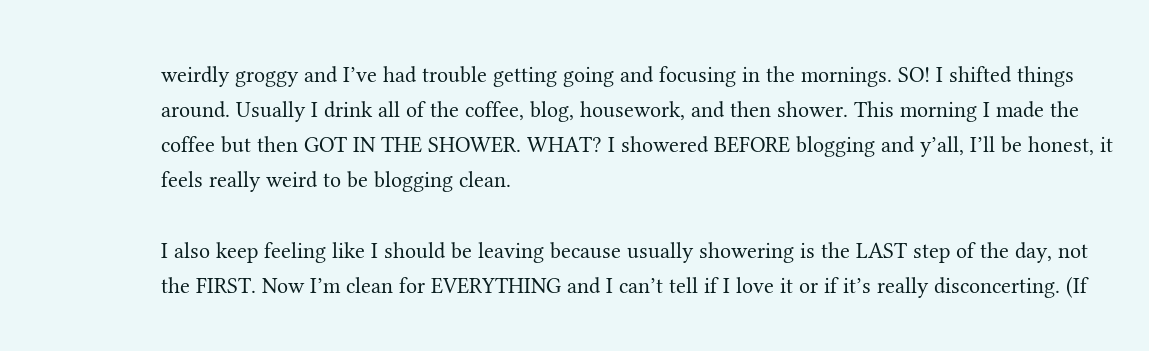weirdly groggy and I’ve had trouble getting going and focusing in the mornings. SO! I shifted things around. Usually I drink all of the coffee, blog, housework, and then shower. This morning I made the coffee but then GOT IN THE SHOWER. WHAT? I showered BEFORE blogging and y’all, I’ll be honest, it feels really weird to be blogging clean.

I also keep feeling like I should be leaving because usually showering is the LAST step of the day, not the FIRST. Now I’m clean for EVERYTHING and I can’t tell if I love it or if it’s really disconcerting. (If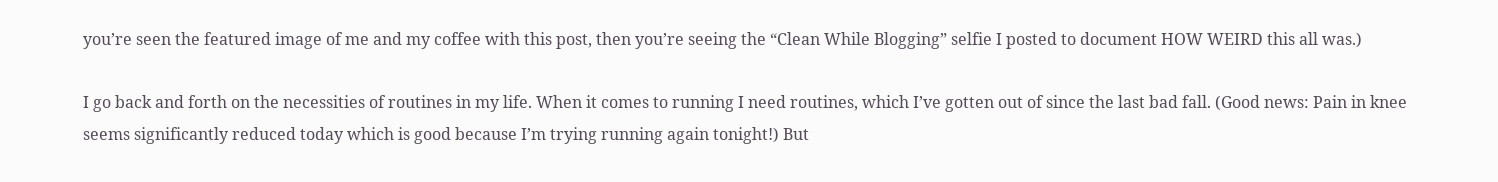you’re seen the featured image of me and my coffee with this post, then you’re seeing the “Clean While Blogging” selfie I posted to document HOW WEIRD this all was.)

I go back and forth on the necessities of routines in my life. When it comes to running I need routines, which I’ve gotten out of since the last bad fall. (Good news: Pain in knee seems significantly reduced today which is good because I’m trying running again tonight!) But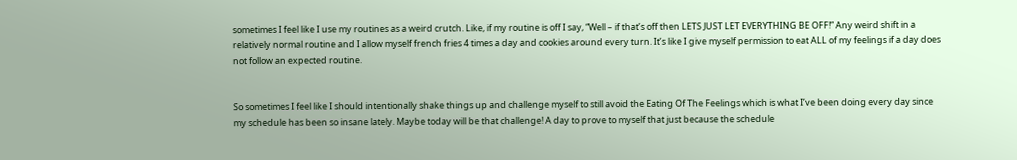sometimes I feel like I use my routines as a weird crutch. Like, if my routine is off I say, “Well – if that’s off then LETS JUST LET EVERYTHING BE OFF!” Any weird shift in a relatively normal routine and I allow myself french fries 4 times a day and cookies around every turn. It’s like I give myself permission to eat ALL of my feelings if a day does not follow an expected routine.


So sometimes I feel like I should intentionally shake things up and challenge myself to still avoid the Eating Of The Feelings which is what I’ve been doing every day since my schedule has been so insane lately. Maybe today will be that challenge! A day to prove to myself that just because the schedule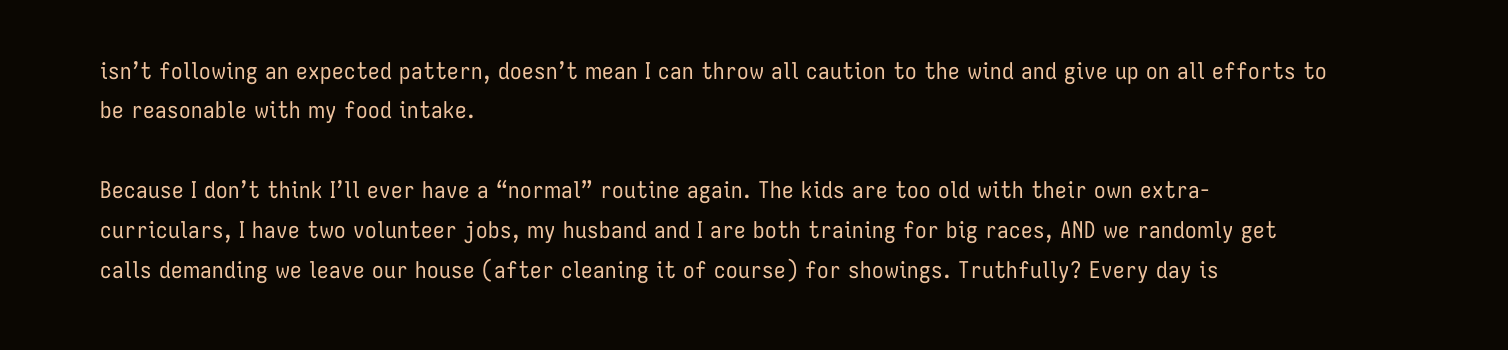isn’t following an expected pattern, doesn’t mean I can throw all caution to the wind and give up on all efforts to be reasonable with my food intake.

Because I don’t think I’ll ever have a “normal” routine again. The kids are too old with their own extra-curriculars, I have two volunteer jobs, my husband and I are both training for big races, AND we randomly get calls demanding we leave our house (after cleaning it of course) for showings. Truthfully? Every day is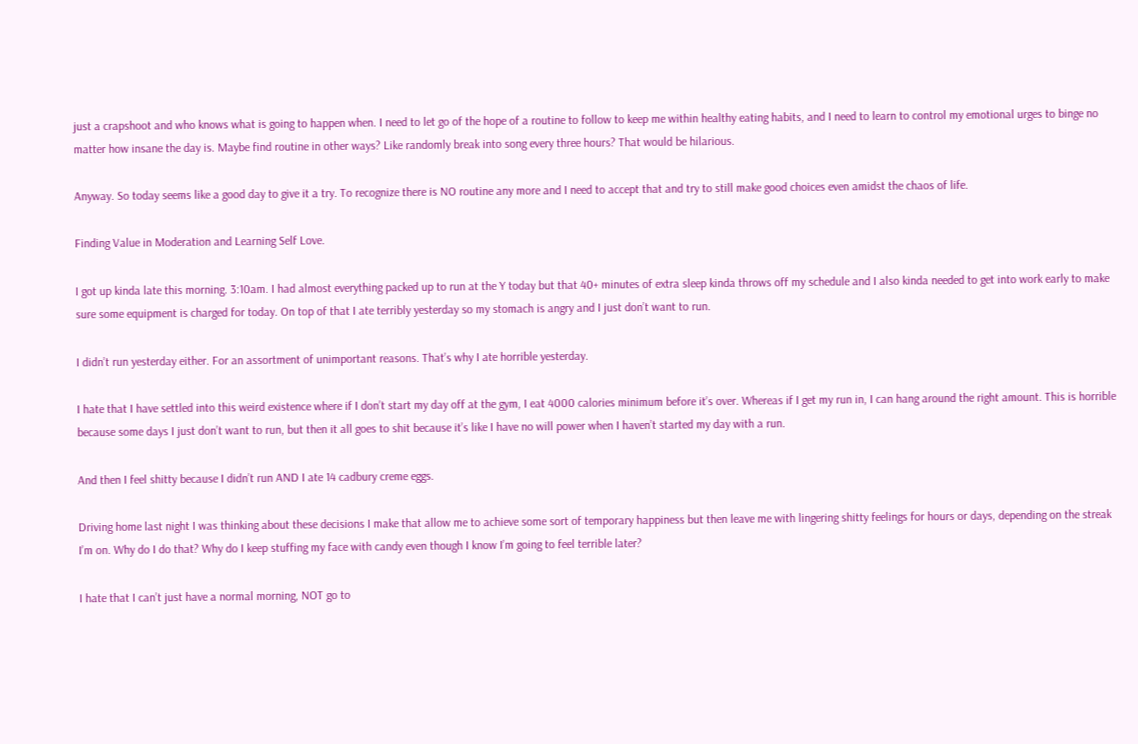just a crapshoot and who knows what is going to happen when. I need to let go of the hope of a routine to follow to keep me within healthy eating habits, and I need to learn to control my emotional urges to binge no matter how insane the day is. Maybe find routine in other ways? Like randomly break into song every three hours? That would be hilarious.

Anyway. So today seems like a good day to give it a try. To recognize there is NO routine any more and I need to accept that and try to still make good choices even amidst the chaos of life.

Finding Value in Moderation and Learning Self Love.

I got up kinda late this morning. 3:10am. I had almost everything packed up to run at the Y today but that 40+ minutes of extra sleep kinda throws off my schedule and I also kinda needed to get into work early to make sure some equipment is charged for today. On top of that I ate terribly yesterday so my stomach is angry and I just don’t want to run.

I didn’t run yesterday either. For an assortment of unimportant reasons. That’s why I ate horrible yesterday.

I hate that I have settled into this weird existence where if I don’t start my day off at the gym, I eat 4000 calories minimum before it’s over. Whereas if I get my run in, I can hang around the right amount. This is horrible because some days I just don’t want to run, but then it all goes to shit because it’s like I have no will power when I haven’t started my day with a run.

And then I feel shitty because I didn’t run AND I ate 14 cadbury creme eggs.

Driving home last night I was thinking about these decisions I make that allow me to achieve some sort of temporary happiness but then leave me with lingering shitty feelings for hours or days, depending on the streak I’m on. Why do I do that? Why do I keep stuffing my face with candy even though I know I’m going to feel terrible later?

I hate that I can’t just have a normal morning, NOT go to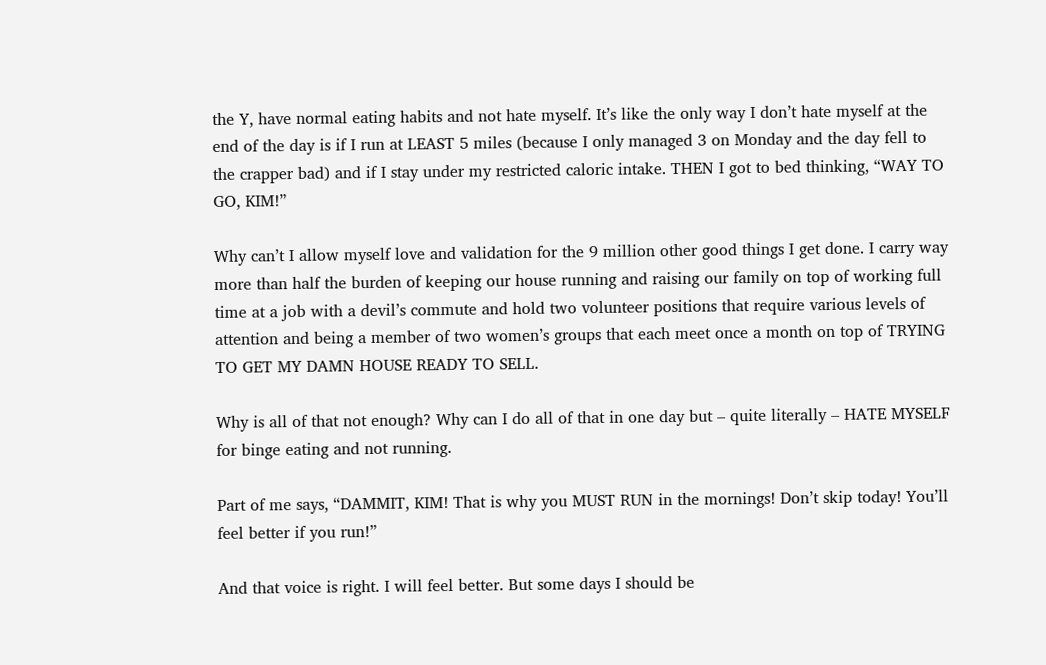the Y, have normal eating habits and not hate myself. It’s like the only way I don’t hate myself at the end of the day is if I run at LEAST 5 miles (because I only managed 3 on Monday and the day fell to the crapper bad) and if I stay under my restricted caloric intake. THEN I got to bed thinking, “WAY TO GO, KIM!”

Why can’t I allow myself love and validation for the 9 million other good things I get done. I carry way more than half the burden of keeping our house running and raising our family on top of working full time at a job with a devil’s commute and hold two volunteer positions that require various levels of attention and being a member of two women’s groups that each meet once a month on top of TRYING TO GET MY DAMN HOUSE READY TO SELL.

Why is all of that not enough? Why can I do all of that in one day but – quite literally – HATE MYSELF for binge eating and not running.

Part of me says, “DAMMIT, KIM! That is why you MUST RUN in the mornings! Don’t skip today! You’ll feel better if you run!”

And that voice is right. I will feel better. But some days I should be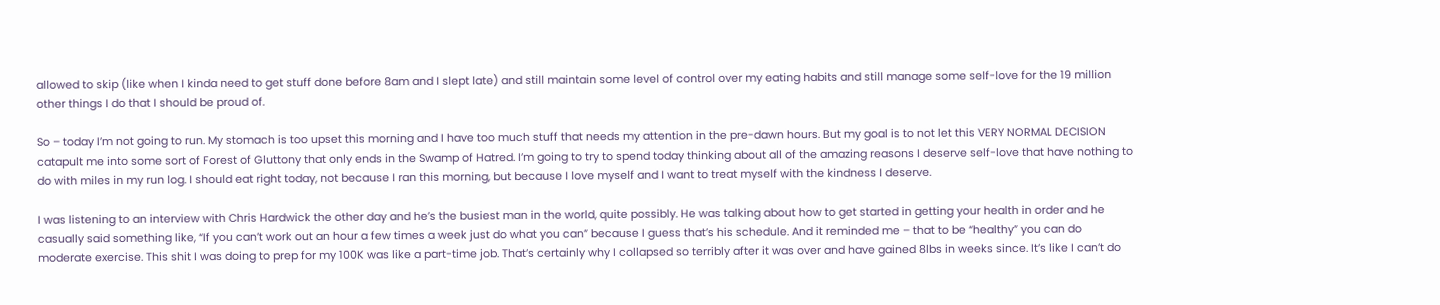allowed to skip (like when I kinda need to get stuff done before 8am and I slept late) and still maintain some level of control over my eating habits and still manage some self-love for the 19 million other things I do that I should be proud of.

So – today I’m not going to run. My stomach is too upset this morning and I have too much stuff that needs my attention in the pre-dawn hours. But my goal is to not let this VERY NORMAL DECISION catapult me into some sort of Forest of Gluttony that only ends in the Swamp of Hatred. I’m going to try to spend today thinking about all of the amazing reasons I deserve self-love that have nothing to do with miles in my run log. I should eat right today, not because I ran this morning, but because I love myself and I want to treat myself with the kindness I deserve.

I was listening to an interview with Chris Hardwick the other day and he’s the busiest man in the world, quite possibly. He was talking about how to get started in getting your health in order and he casually said something like, “If you can’t work out an hour a few times a week just do what you can” because I guess that’s his schedule. And it reminded me – that to be “healthy” you can do moderate exercise. This shit I was doing to prep for my 100K was like a part-time job. That’s certainly why I collapsed so terribly after it was over and have gained 8lbs in weeks since. It’s like I can’t do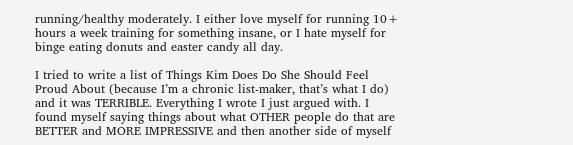running/healthy moderately. I either love myself for running 10+ hours a week training for something insane, or I hate myself for binge eating donuts and easter candy all day.

I tried to write a list of Things Kim Does Do She Should Feel Proud About (because I’m a chronic list-maker, that’s what I do) and it was TERRIBLE. Everything I wrote I just argued with. I found myself saying things about what OTHER people do that are BETTER and MORE IMPRESSIVE and then another side of myself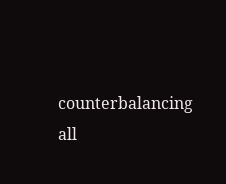counterbalancing all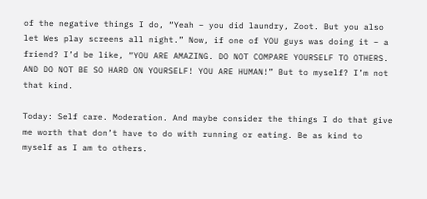of the negative things I do, “Yeah – you did laundry, Zoot. But you also let Wes play screens all night.” Now, if one of YOU guys was doing it – a friend? I’d be like, “YOU ARE AMAZING. DO NOT COMPARE YOURSELF TO OTHERS. AND DO NOT BE SO HARD ON YOURSELF! YOU ARE HUMAN!” But to myself? I’m not that kind.

Today: Self care. Moderation. And maybe consider the things I do that give me worth that don’t have to do with running or eating. Be as kind to myself as I am to others.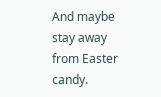And maybe stay away from Easter candy.